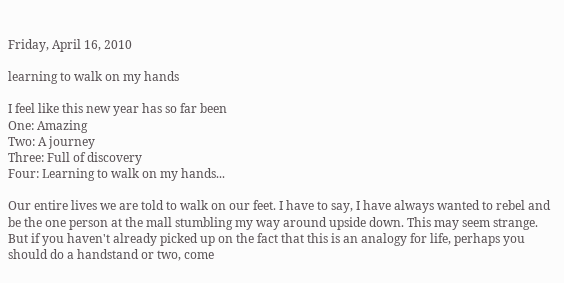Friday, April 16, 2010

learning to walk on my hands

I feel like this new year has so far been
One: Amazing
Two: A journey
Three: Full of discovery
Four: Learning to walk on my hands...

Our entire lives we are told to walk on our feet. I have to say, I have always wanted to rebel and be the one person at the mall stumbling my way around upside down. This may seem strange. But if you haven't already picked up on the fact that this is an analogy for life, perhaps you should do a handstand or two, come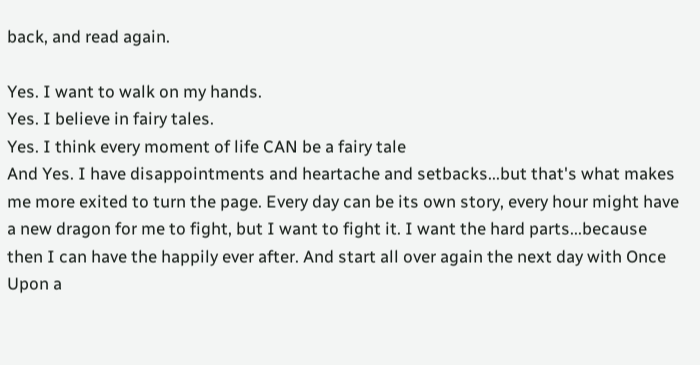back, and read again.

Yes. I want to walk on my hands.
Yes. I believe in fairy tales.
Yes. I think every moment of life CAN be a fairy tale
And Yes. I have disappointments and heartache and setbacks...but that's what makes me more exited to turn the page. Every day can be its own story, every hour might have a new dragon for me to fight, but I want to fight it. I want the hard parts...because then I can have the happily ever after. And start all over again the next day with Once Upon a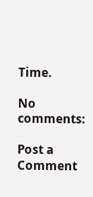Time.

No comments:

Post a Comment